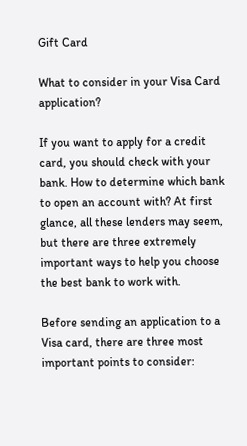Gift Card

What to consider in your Visa Card application?

If you want to apply for a credit card, you should check with your bank. How to determine which bank to open an account with? At first glance, all these lenders may seem, but there are three extremely important ways to help you choose the best bank to work with.

Before sending an application to a Visa card, there are three most important points to consider: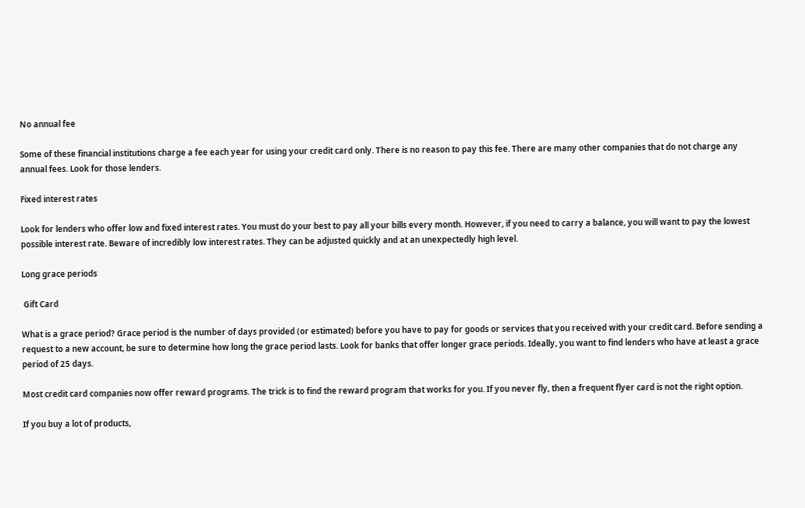No annual fee

Some of these financial institutions charge a fee each year for using your credit card only. There is no reason to pay this fee. There are many other companies that do not charge any annual fees. Look for those lenders.

Fixed interest rates

Look for lenders who offer low and fixed interest rates. You must do your best to pay all your bills every month. However, if you need to carry a balance, you will want to pay the lowest possible interest rate. Beware of incredibly low interest rates. They can be adjusted quickly and at an unexpectedly high level.

Long grace periods

 Gift Card

What is a grace period? Grace period is the number of days provided (or estimated) before you have to pay for goods or services that you received with your credit card. Before sending a request to a new account, be sure to determine how long the grace period lasts. Look for banks that offer longer grace periods. Ideally, you want to find lenders who have at least a grace period of 25 days.

Most credit card companies now offer reward programs. The trick is to find the reward program that works for you. If you never fly, then a frequent flyer card is not the right option.

If you buy a lot of products,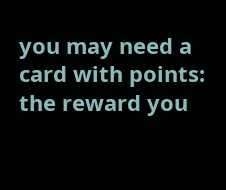you may need a card with points: the reward you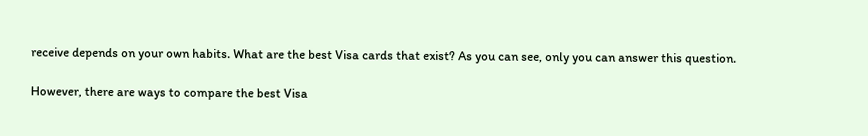receive depends on your own habits. What are the best Visa cards that exist? As you can see, only you can answer this question.

However, there are ways to compare the best Visa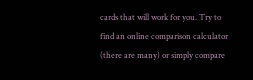cards that will work for you. Try to find an online comparison calculator (there are many) or simply compare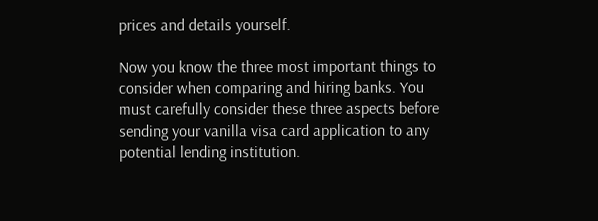prices and details yourself.

Now you know the three most important things to consider when comparing and hiring banks. You must carefully consider these three aspects before sending your vanilla visa card application to any potential lending institution.